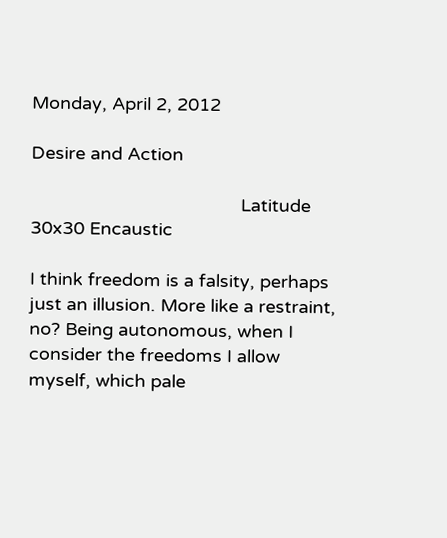Monday, April 2, 2012

Desire and Action

                                          Latitude 30x30 Encaustic

I think freedom is a falsity, perhaps just an illusion. More like a restraint, no? Being autonomous, when I consider the freedoms I allow myself, which pale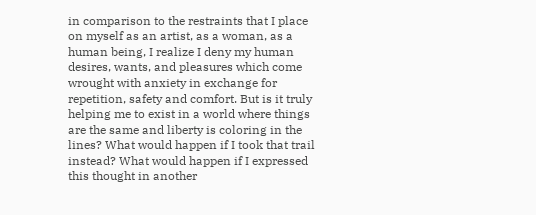in comparison to the restraints that I place on myself as an artist, as a woman, as a human being, I realize I deny my human desires, wants, and pleasures which come wrought with anxiety in exchange for repetition, safety and comfort. But is it truly helping me to exist in a world where things are the same and liberty is coloring in the lines? What would happen if I took that trail instead? What would happen if I expressed this thought in another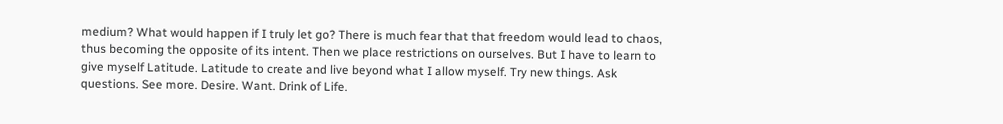medium? What would happen if I truly let go? There is much fear that that freedom would lead to chaos, thus becoming the opposite of its intent. Then we place restrictions on ourselves. But I have to learn to give myself Latitude. Latitude to create and live beyond what I allow myself. Try new things. Ask questions. See more. Desire. Want. Drink of Life.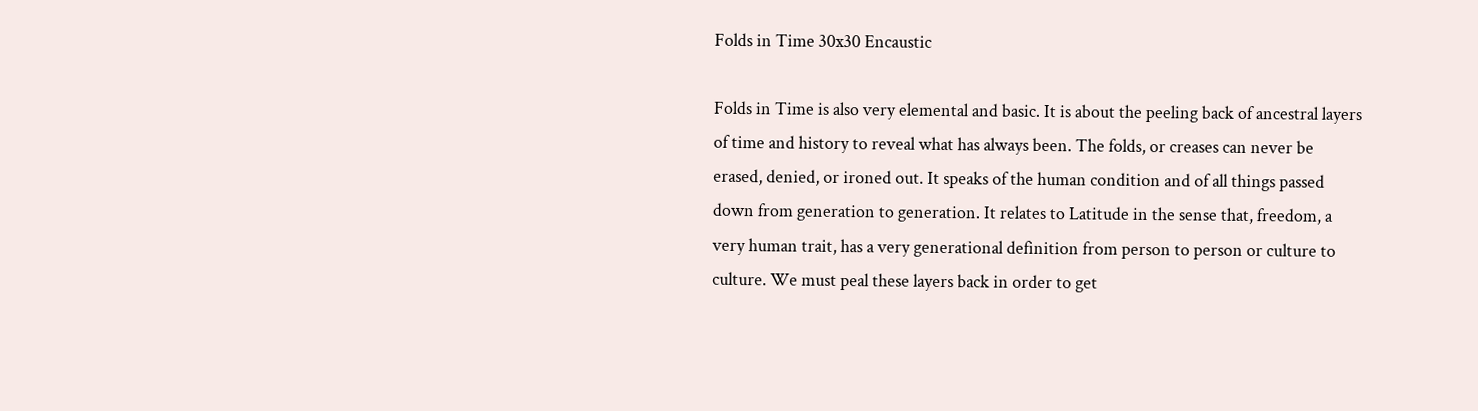Folds in Time 30x30 Encaustic

Folds in Time is also very elemental and basic. It is about the peeling back of ancestral layers of time and history to reveal what has always been. The folds, or creases can never be erased, denied, or ironed out. It speaks of the human condition and of all things passed down from generation to generation. It relates to Latitude in the sense that, freedom, a very human trait, has a very generational definition from person to person or culture to culture. We must peal these layers back in order to get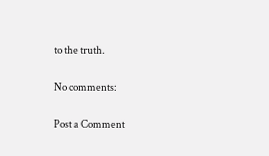to the truth.

No comments:

Post a Comment